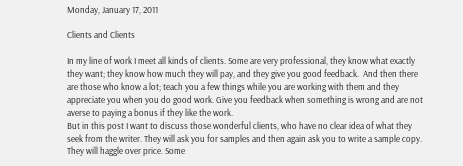Monday, January 17, 2011

Clients and Clients

In my line of work I meet all kinds of clients. Some are very professional, they know what exactly they want; they know how much they will pay, and they give you good feedback.  And then there are those who know a lot; teach you a few things while you are working with them and they appreciate you when you do good work. Give you feedback when something is wrong and are not averse to paying a bonus if they like the work.
But in this post I want to discuss those wonderful clients, who have no clear idea of what they seek from the writer. They will ask you for samples and then again ask you to write a sample copy. They will haggle over price. Some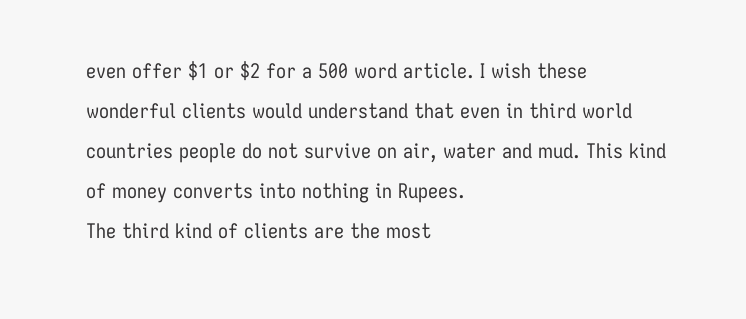even offer $1 or $2 for a 500 word article. I wish these wonderful clients would understand that even in third world countries people do not survive on air, water and mud. This kind of money converts into nothing in Rupees.
The third kind of clients are the most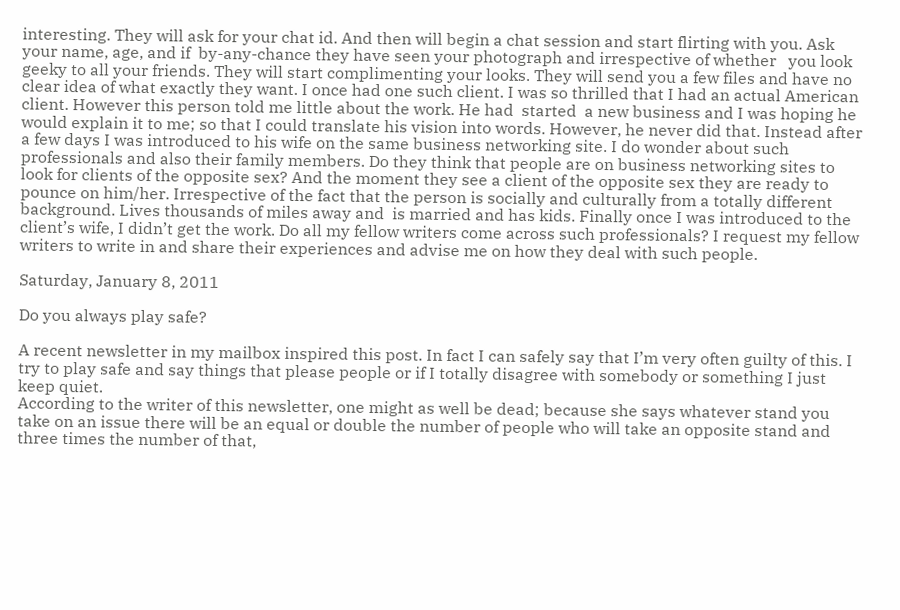interesting. They will ask for your chat id. And then will begin a chat session and start flirting with you. Ask your name, age, and if  by-any-chance they have seen your photograph and irrespective of whether   you look geeky to all your friends. They will start complimenting your looks. They will send you a few files and have no clear idea of what exactly they want. I once had one such client. I was so thrilled that I had an actual American client. However this person told me little about the work. He had  started  a new business and I was hoping he would explain it to me; so that I could translate his vision into words. However, he never did that. Instead after a few days I was introduced to his wife on the same business networking site. I do wonder about such professionals and also their family members. Do they think that people are on business networking sites to look for clients of the opposite sex? And the moment they see a client of the opposite sex they are ready to pounce on him/her. Irrespective of the fact that the person is socially and culturally from a totally different background. Lives thousands of miles away and  is married and has kids. Finally once I was introduced to the client’s wife, I didn’t get the work. Do all my fellow writers come across such professionals? I request my fellow writers to write in and share their experiences and advise me on how they deal with such people.

Saturday, January 8, 2011

Do you always play safe?

A recent newsletter in my mailbox inspired this post. In fact I can safely say that I’m very often guilty of this. I try to play safe and say things that please people or if I totally disagree with somebody or something I just keep quiet.
According to the writer of this newsletter, one might as well be dead; because she says whatever stand you take on an issue there will be an equal or double the number of people who will take an opposite stand and three times the number of that,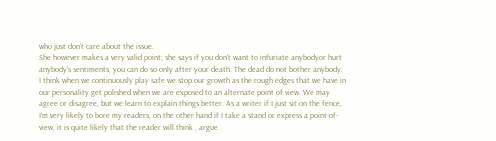who just don’t care about the issue.
She however makes a very valid point; she says if you don’t want to infuriate anybodyor hurt anybody's sentiments, you can do so only after your death. The dead do not bother anybody.
I think when we continuously play safe we stop our growth as the rough edges that we have in our personality get polished when we are exposed to an alternate point of view. We may agree or disagree, but we learn to explain things better. As a writer if I just sit on the fence, I’m very likely to bore my readers, on the other hand if I take a stand or express a point-of-view, it is quite likely that the reader will think , argue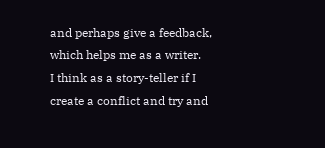and perhaps give a feedback, which helps me as a writer.
I think as a story-teller if I create a conflict and try and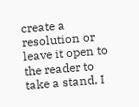create a resolution or leave it open to the reader to take a stand, I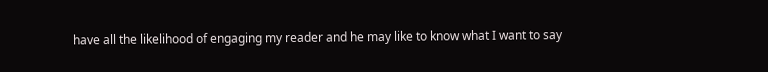have all the likelihood of engaging my reader and he may like to know what I want to say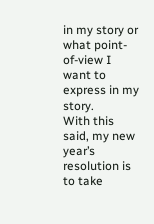in my story or what point-of-view I want to express in my story.
With this said, my new year’s resolution is to take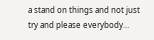a stand on things and not just try and please everybody…